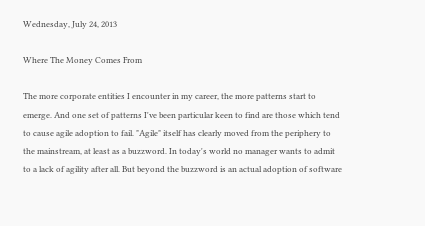Wednesday, July 24, 2013

Where The Money Comes From

The more corporate entities I encounter in my career, the more patterns start to emerge. And one set of patterns I've been particular keen to find are those which tend to cause agile adoption to fail. "Agile" itself has clearly moved from the periphery to the mainstream, at least as a buzzword. In today's world no manager wants to admit to a lack of agility after all. But beyond the buzzword is an actual adoption of software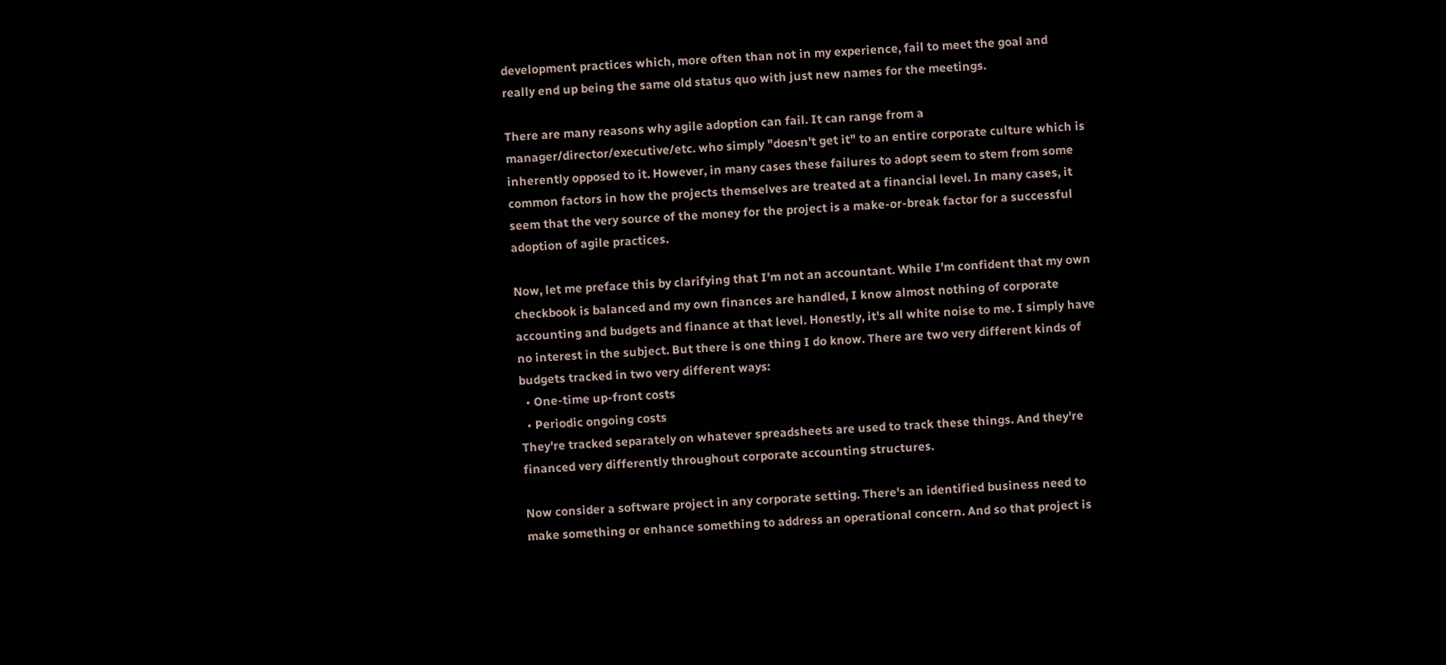development practices which, more often than not in my experience, fail to meet the goal and really end up being the same old status quo with just new names for the meetings.

There are many reasons why agile adoption can fail. It can range from a manager/director/executive/etc. who simply "doesn't get it" to an entire corporate culture which is inherently opposed to it. However, in many cases these failures to adopt seem to stem from some common factors in how the projects themselves are treated at a financial level. In many cases, it seem that the very source of the money for the project is a make-or-break factor for a successful adoption of agile practices.

Now, let me preface this by clarifying that I'm not an accountant. While I'm confident that my own checkbook is balanced and my own finances are handled, I know almost nothing of corporate accounting and budgets and finance at that level. Honestly, it's all white noise to me. I simply have no interest in the subject. But there is one thing I do know. There are two very different kinds of budgets tracked in two very different ways:
  • One-time up-front costs
  • Periodic ongoing costs
They're tracked separately on whatever spreadsheets are used to track these things. And they're financed very differently throughout corporate accounting structures.

Now consider a software project in any corporate setting. There's an identified business need to make something or enhance something to address an operational concern. And so that project is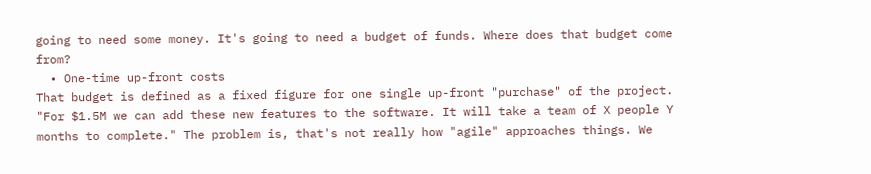going to need some money. It's going to need a budget of funds. Where does that budget come from?
  • One-time up-front costs
That budget is defined as a fixed figure for one single up-front "purchase" of the project. "For $1.5M we can add these new features to the software. It will take a team of X people Y months to complete." The problem is, that's not really how "agile" approaches things. We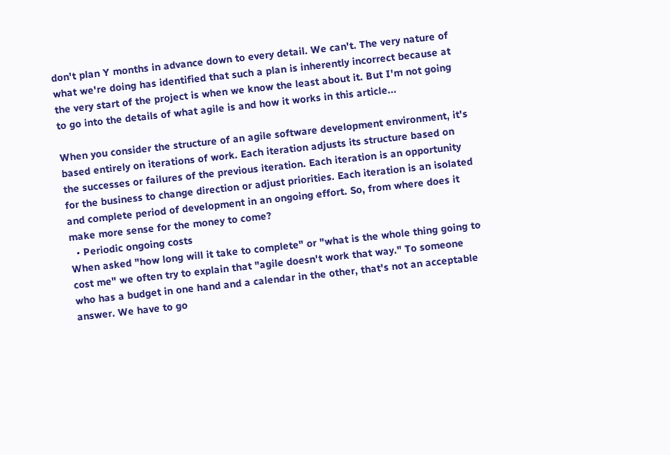don't plan Y months in advance down to every detail. We can't. The very nature of what we're doing has identified that such a plan is inherently incorrect because at the very start of the project is when we know the least about it. But I'm not going to go into the details of what agile is and how it works in this article...

When you consider the structure of an agile software development environment, it's based entirely on iterations of work. Each iteration adjusts its structure based on the successes or failures of the previous iteration. Each iteration is an opportunity for the business to change direction or adjust priorities. Each iteration is an isolated and complete period of development in an ongoing effort. So, from where does it make more sense for the money to come?
  • Periodic ongoing costs
When asked "how long will it take to complete" or "what is the whole thing going to cost me" we often try to explain that "agile doesn't work that way." To someone who has a budget in one hand and a calendar in the other, that's not an acceptable answer. We have to go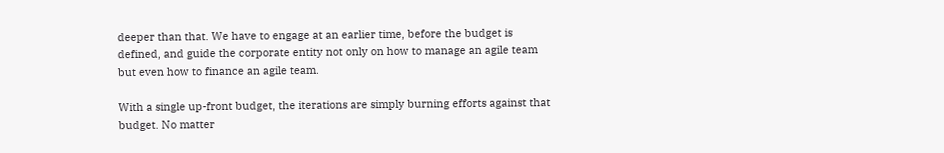deeper than that. We have to engage at an earlier time, before the budget is defined, and guide the corporate entity not only on how to manage an agile team but even how to finance an agile team.

With a single up-front budget, the iterations are simply burning efforts against that budget. No matter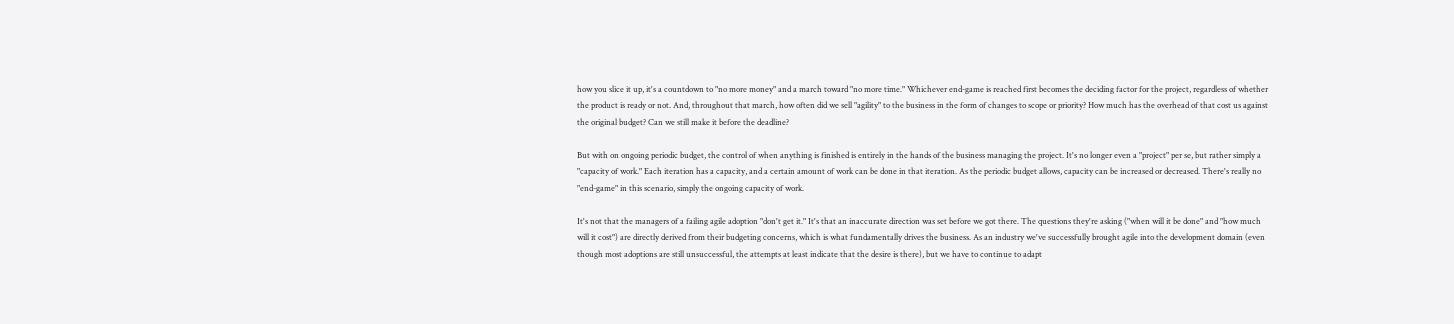how you slice it up, it's a countdown to "no more money" and a march toward "no more time." Whichever end-game is reached first becomes the deciding factor for the project, regardless of whether the product is ready or not. And, throughout that march, how often did we sell "agility" to the business in the form of changes to scope or priority? How much has the overhead of that cost us against the original budget? Can we still make it before the deadline?

But with on ongoing periodic budget, the control of when anything is finished is entirely in the hands of the business managing the project. It's no longer even a "project" per se, but rather simply a "capacity of work." Each iteration has a capacity, and a certain amount of work can be done in that iteration. As the periodic budget allows, capacity can be increased or decreased. There's really no "end-game" in this scenario, simply the ongoing capacity of work.

It's not that the managers of a failing agile adoption "don't get it." It's that an inaccurate direction was set before we got there. The questions they're asking ("when will it be done" and "how much will it cost") are directly derived from their budgeting concerns, which is what fundamentally drives the business. As an industry we've successfully brought agile into the development domain (even though most adoptions are still unsuccessful, the attempts at least indicate that the desire is there), but we have to continue to adapt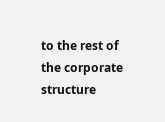to the rest of the corporate structure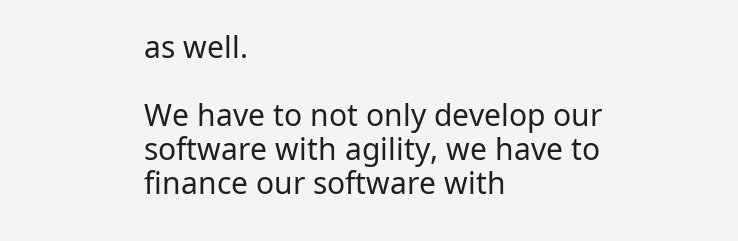as well.

We have to not only develop our software with agility, we have to finance our software with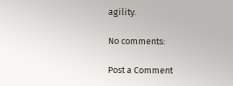agility.

No comments:

Post a Comment